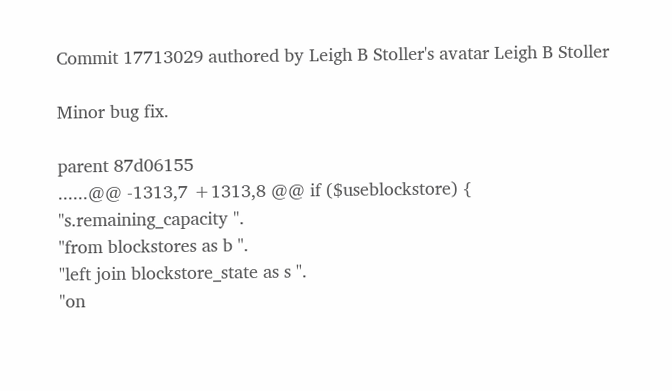Commit 17713029 authored by Leigh B Stoller's avatar Leigh B Stoller

Minor bug fix.

parent 87d06155
......@@ -1313,7 +1313,8 @@ if ($useblockstore) {
"s.remaining_capacity ".
"from blockstores as b ".
"left join blockstore_state as s ".
"on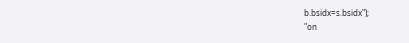b.bsidx=s.bsidx");
"on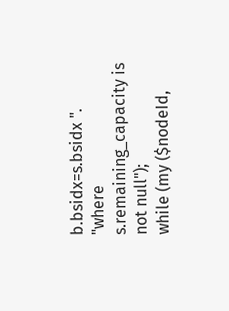b.bsidx=s.bsidx ".
"where s.remaining_capacity is not null");
while (my ($nodeId,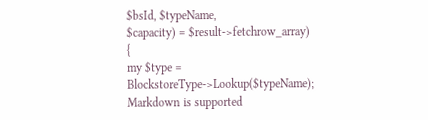$bsId, $typeName,
$capacity) = $result->fetchrow_array) {
my $type = BlockstoreType->Lookup($typeName);
Markdown is supported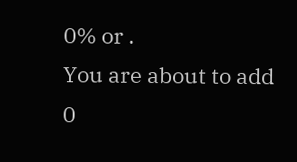0% or .
You are about to add 0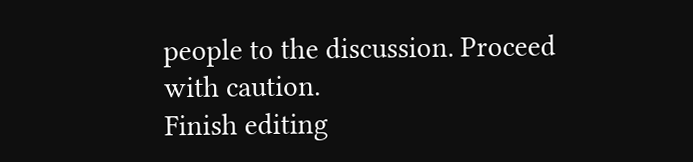people to the discussion. Proceed with caution.
Finish editing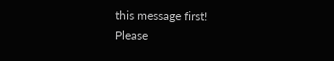this message first!
Please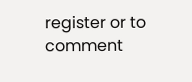register or to comment